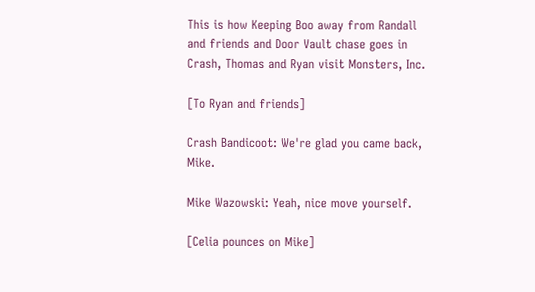This is how Keeping Boo away from Randall and friends and Door Vault chase goes in Crash, Thomas and Ryan visit Monsters, Inc.

[To Ryan and friends]

Crash Bandicoot: We're glad you came back, Mike.

Mike Wazowski: Yeah, nice move yourself.

[Celia pounces on Mike]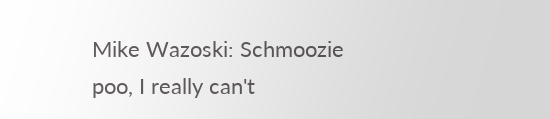Mike Wazoski: Schmoozie poo, I really can't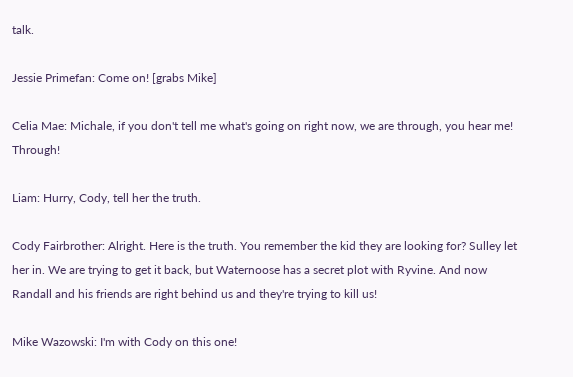talk.

Jessie Primefan: Come on! [grabs Mike]

Celia Mae: Michale, if you don't tell me what's going on right now, we are through, you hear me! Through!

Liam: Hurry, Cody, tell her the truth.

Cody Fairbrother: Alright. Here is the truth. You remember the kid they are looking for? Sulley let her in. We are trying to get it back, but Waternoose has a secret plot with Ryvine. And now Randall and his friends are right behind us and they're trying to kill us!

Mike Wazowski: I'm with Cody on this one!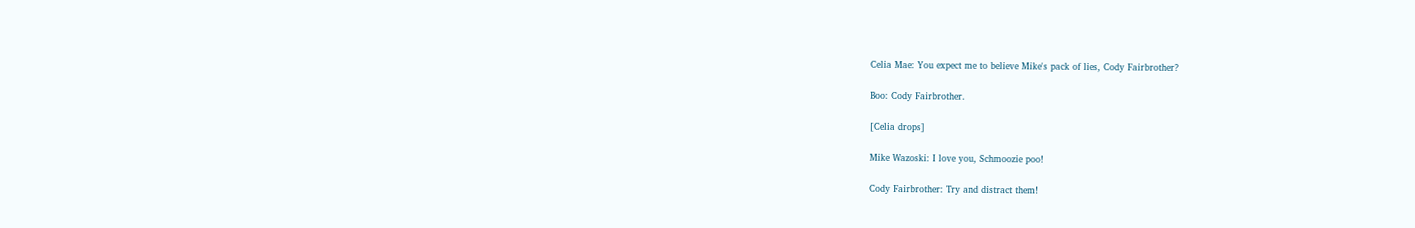Celia Mae: You expect me to believe Mike's pack of lies, Cody Fairbrother?

Boo: Cody Fairbrother.

[Celia drops]

Mike Wazoski: I love you, Schmoozie poo!

Cody Fairbrother: Try and distract them!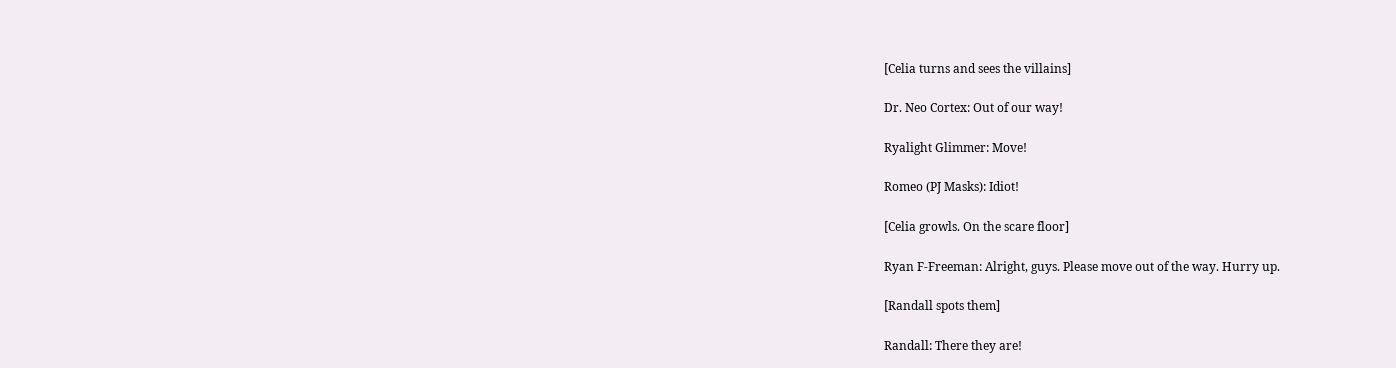[Celia turns and sees the villains]

Dr. Neo Cortex: Out of our way!

Ryalight Glimmer: Move!

Romeo (PJ Masks): Idiot!

[Celia growls. On the scare floor]

Ryan F-Freeman: Alright, guys. Please move out of the way. Hurry up.

[Randall spots them]

Randall: There they are!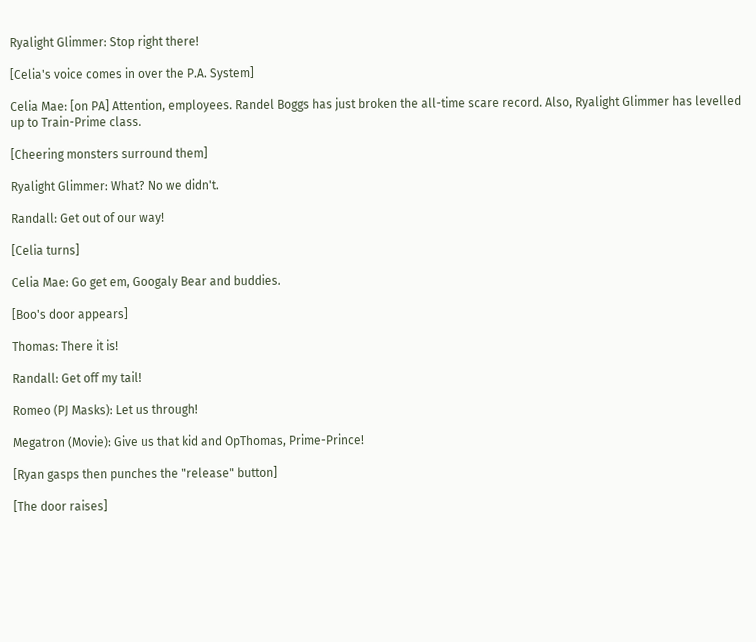Ryalight Glimmer: Stop right there!

[Celia's voice comes in over the P.A. System]

Celia Mae: [on PA] Attention, employees. Randel Boggs has just broken the all-time scare record. Also, Ryalight Glimmer has levelled up to Train-Prime class.

[Cheering monsters surround them]

Ryalight Glimmer: What? No we didn't.

Randall: Get out of our way!

[Celia turns]

Celia Mae: Go get em, Googaly Bear and buddies.

[Boo's door appears]

Thomas: There it is!

Randall: Get off my tail!

Romeo (PJ Masks): Let us through!

Megatron (Movie): Give us that kid and OpThomas, Prime-Prince!

[Ryan gasps then punches the "release" button]

[The door raises]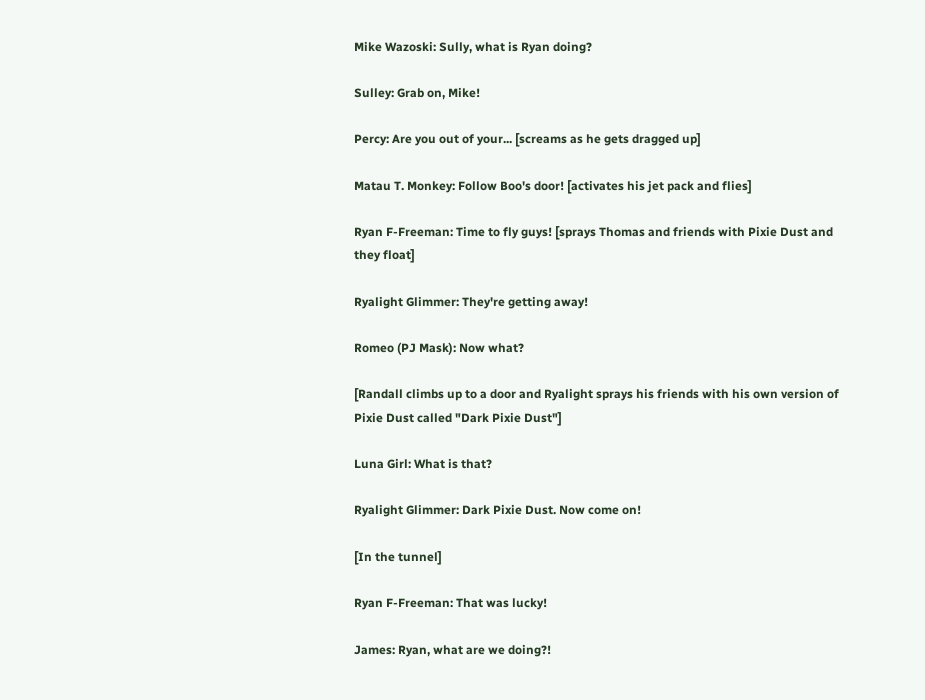Mike Wazoski: Sully, what is Ryan doing?

Sulley: Grab on, Mike!

Percy: Are you out of your... [screams as he gets dragged up]

Matau T. Monkey: Follow Boo's door! [activates his jet pack and flies]

Ryan F-Freeman: Time to fly guys! [sprays Thomas and friends with Pixie Dust and they float]

Ryalight Glimmer: They're getting away!

Romeo (PJ Mask): Now what?

[Randall climbs up to a door and Ryalight sprays his friends with his own version of Pixie Dust called "Dark Pixie Dust"]

Luna Girl: What is that?

Ryalight Glimmer: Dark Pixie Dust. Now come on!

[In the tunnel]

Ryan F-Freeman: That was lucky!

James: Ryan, what are we doing?!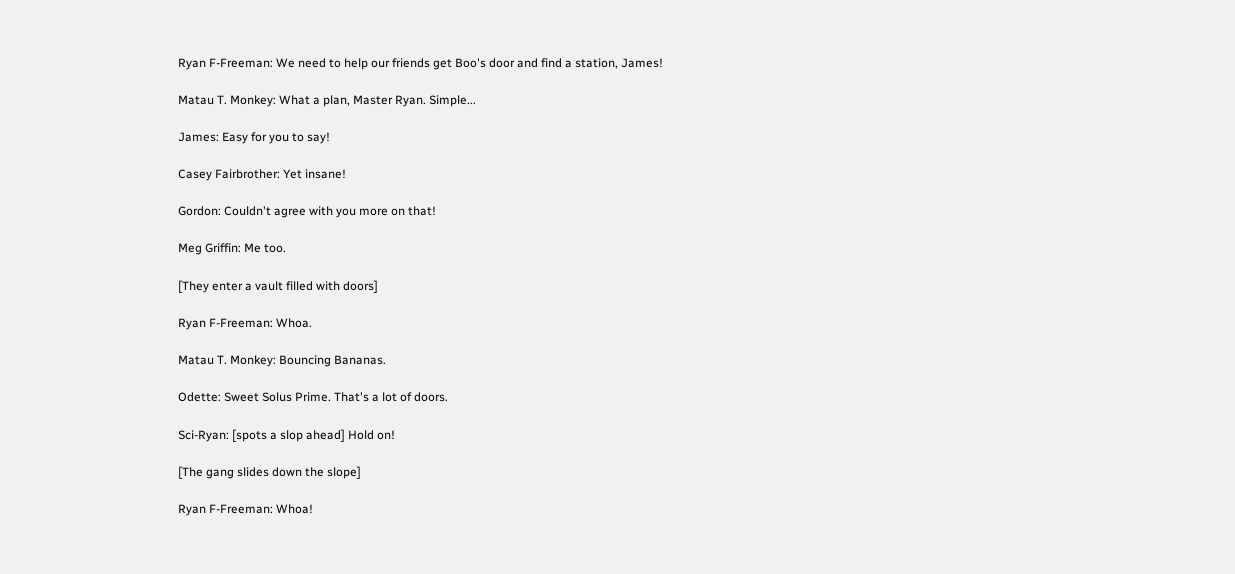Ryan F-Freeman: We need to help our friends get Boo's door and find a station, James!

Matau T. Monkey: What a plan, Master Ryan. Simple...

James: Easy for you to say!

Casey Fairbrother: Yet insane!

Gordon: Couldn't agree with you more on that!

Meg Griffin: Me too.

[They enter a vault filled with doors]

Ryan F-Freeman: Whoa.

Matau T. Monkey: Bouncing Bananas.

Odette: Sweet Solus Prime. That's a lot of doors.

Sci-Ryan: [spots a slop ahead] Hold on!

[The gang slides down the slope]

Ryan F-Freeman: Whoa!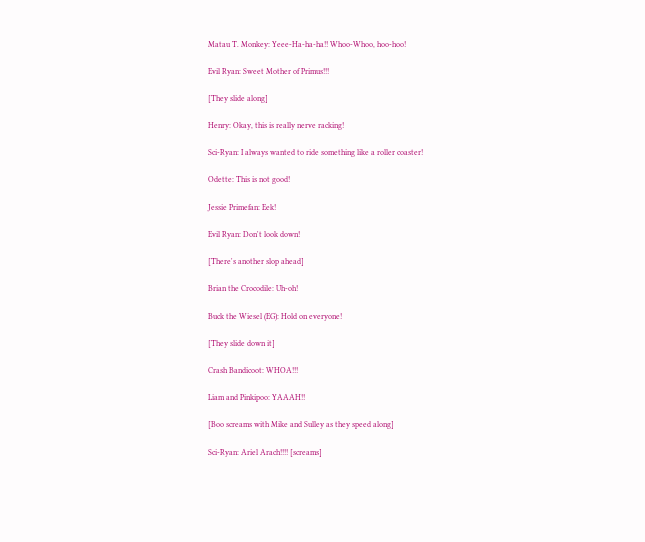Matau T. Monkey: Yeee-Ha-ha-ha!! Whoo-Whoo, hoo-hoo!

Evil Ryan: Sweet Mother of Primus!!!

[They slide along]

Henry: Okay, this is really nerve racking!

Sci-Ryan: I always wanted to ride something like a roller coaster!

Odette: This is not good!

Jessie Primefan: Eek!

Evil Ryan: Don't look down!

[There's another slop ahead]

Brian the Crocodile: Uh-oh!

Buck the Wiesel (EG): Hold on everyone!

[They slide down it]

Crash Bandicoot: WHOA!!!

Liam and Pinkipoo: YAAAH!!

[Boo screams with Mike and Sulley as they speed along]

Sci-Ryan: Ariel Arach!!!! [screams]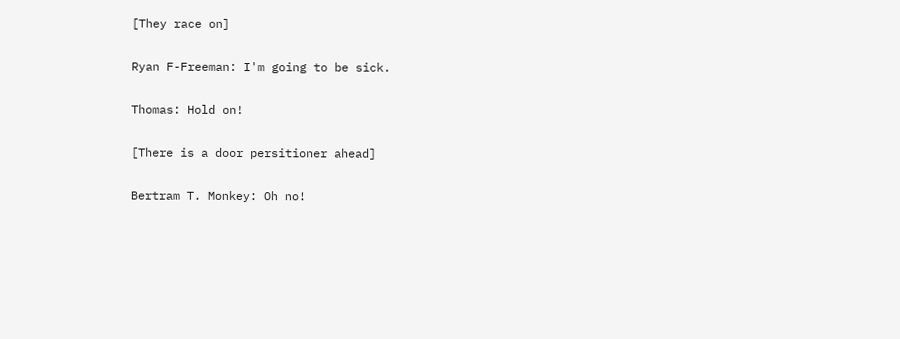[They race on]

Ryan F-Freeman: I'm going to be sick.

Thomas: Hold on!

[There is a door persitioner ahead]

Bertram T. Monkey: Oh no!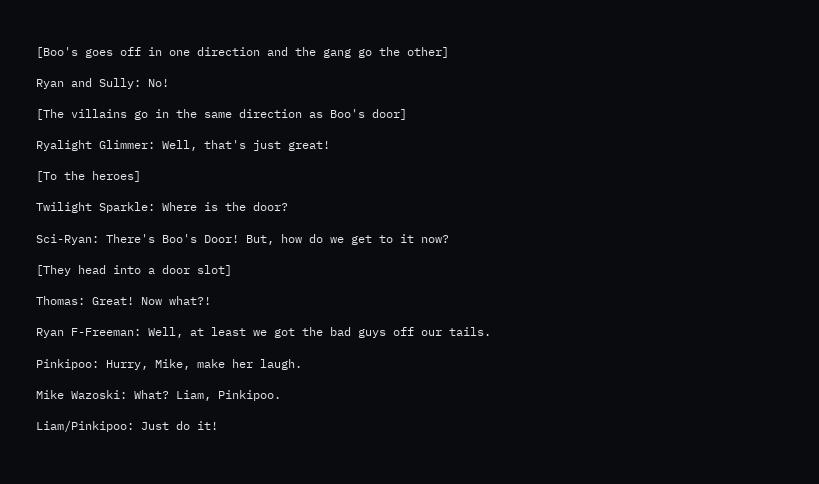[Boo's goes off in one direction and the gang go the other]

Ryan and Sully: No!

[The villains go in the same direction as Boo's door]

Ryalight Glimmer: Well, that's just great!

[To the heroes]

Twilight Sparkle: Where is the door?

Sci-Ryan: There's Boo's Door! But, how do we get to it now?

[They head into a door slot]

Thomas: Great! Now what?!

Ryan F-Freeman: Well, at least we got the bad guys off our tails.

Pinkipoo: Hurry, Mike, make her laugh.

Mike Wazoski: What? Liam, Pinkipoo.

Liam/Pinkipoo: Just do it!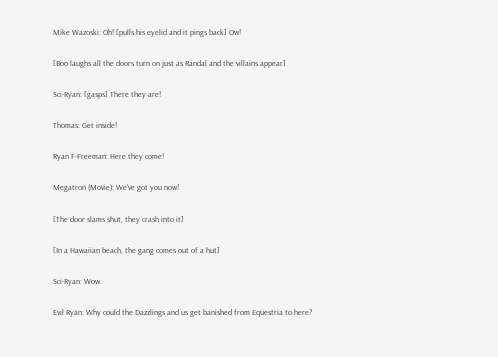Mike Wazoski: Oh! [pulls his eyelid and it pings back] Ow!

[Boo laughs all the doors turn on just as Randal and the villains appear]

Sci-Ryan: [gasps] There they are!

Thomas: Get inside!

Ryan F-Freeman: Here they come!

Megatron (Movie): We've got you now!

[The door slams shut, they crash into it]

[In a Hawaiian beach, the gang comes out of a hut]

Sci-Ryan: Wow.

Evil Ryan: Why could the Dazzlings and us get banished from Equestria to here?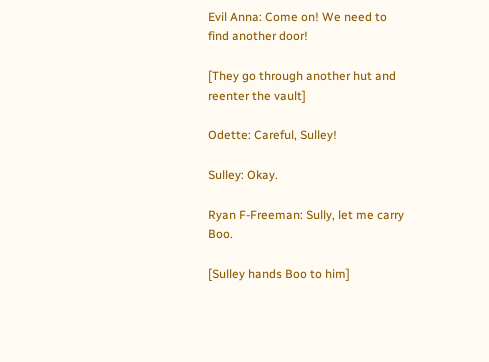Evil Anna: Come on! We need to find another door!

[They go through another hut and reenter the vault]

Odette: Careful, Sulley!

Sulley: Okay.

Ryan F-Freeman: Sully, let me carry Boo.

[Sulley hands Boo to him]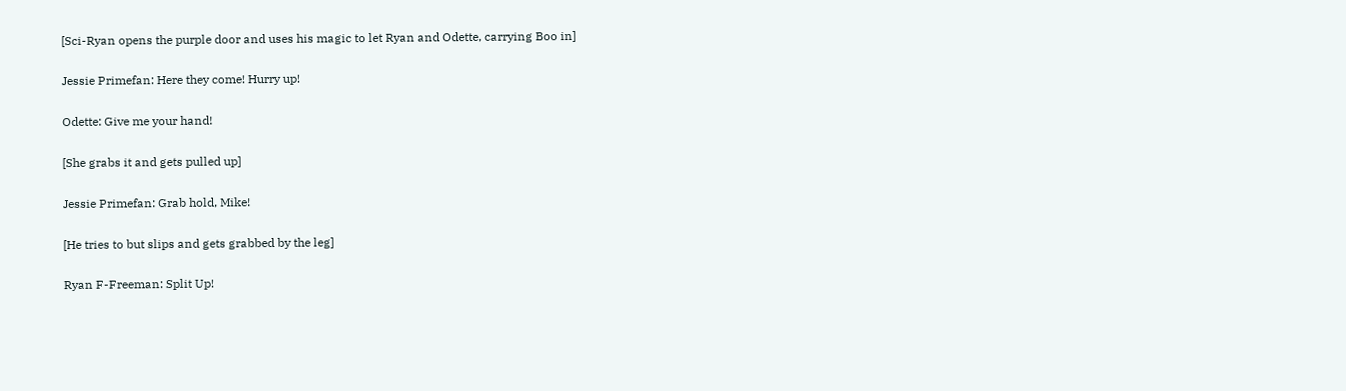[Sci-Ryan opens the purple door and uses his magic to let Ryan and Odette, carrying Boo in]

Jessie Primefan: Here they come! Hurry up!

Odette: Give me your hand!

[She grabs it and gets pulled up]

Jessie Primefan: Grab hold, Mike!

[He tries to but slips and gets grabbed by the leg]

Ryan F-Freeman: Split Up!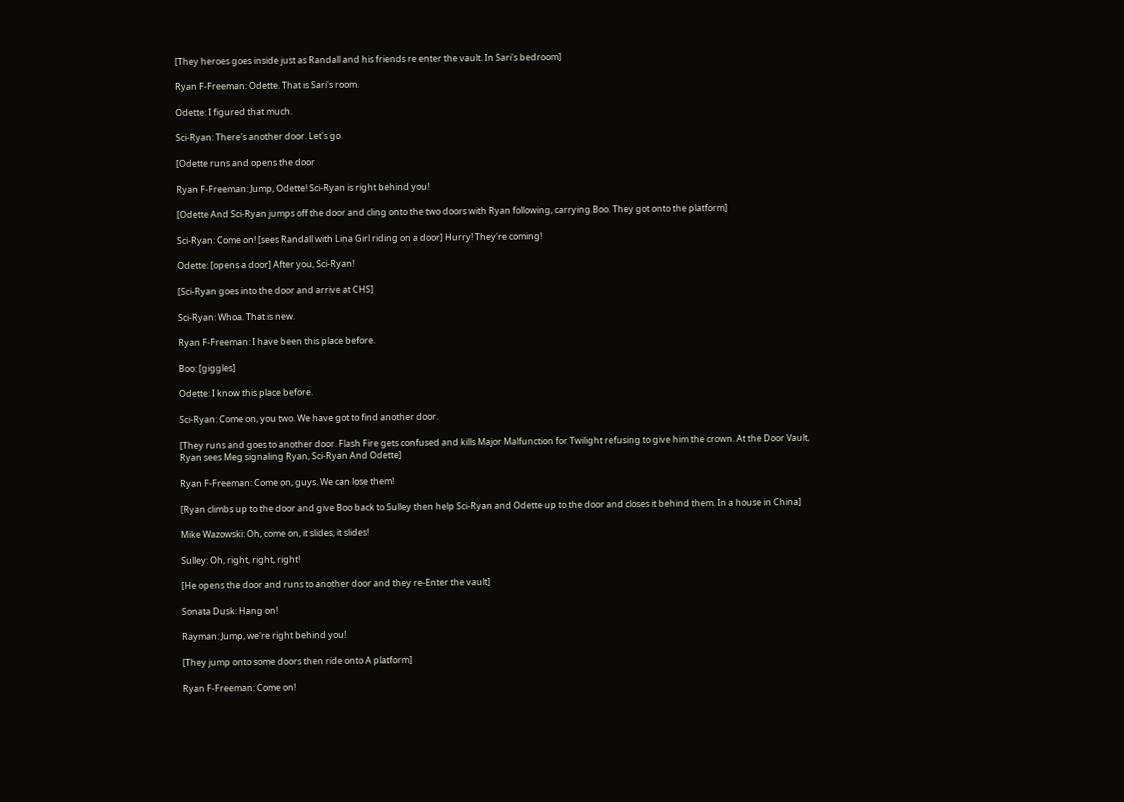[They heroes goes inside just as Randall and his friends re enter the vault. In Sari's bedroom]

Ryan F-Freeman: Odette. That is Sari's room.

Odette: I figured that much.

Sci-Ryan: There's another door. Let's go.

[Odette runs and opens the door

Ryan F-Freeman: Jump, Odette! Sci-Ryan is right behind you!

[Odette And Sci-Ryan jumps off the door and cling onto the two doors with Ryan following, carrying Boo. They got onto the platform]

Sci-Ryan: Come on! [sees Randall with Lina Girl riding on a door] Hurry! They're coming!

Odette: [opens a door] After you, Sci-Ryan!

[Sci-Ryan goes into the door and arrive at CHS]

Sci-Ryan: Whoa. That is new.

Ryan F-Freeman: I have been this place before.

Boo: [giggles]

Odette: I know this place before.

Sci-Ryan: Come on, you two. We have got to find another door.

[They runs and goes to another door. Flash Fire gets confused and kills Major Malfunction for Twilight refusing to give him the crown. At the Door Vault, Ryan sees Meg signaling Ryan, Sci-Ryan And Odette]

Ryan F-Freeman: Come on, guys. We can lose them!

[Ryan climbs up to the door and give Boo back to Sulley then help Sci-Ryan and Odette up to the door and closes it behind them. In a house in China]

Mike Wazowski: Oh, come on, it slides, it slides!

Sulley: Oh, right, right, right!

[He opens the door and runs to another door and they re-Enter the vault]

Sonata Dusk: Hang on!

Rayman: Jump, we're right behind you!

[They jump onto some doors then ride onto A platform]

Ryan F-Freeman: Come on!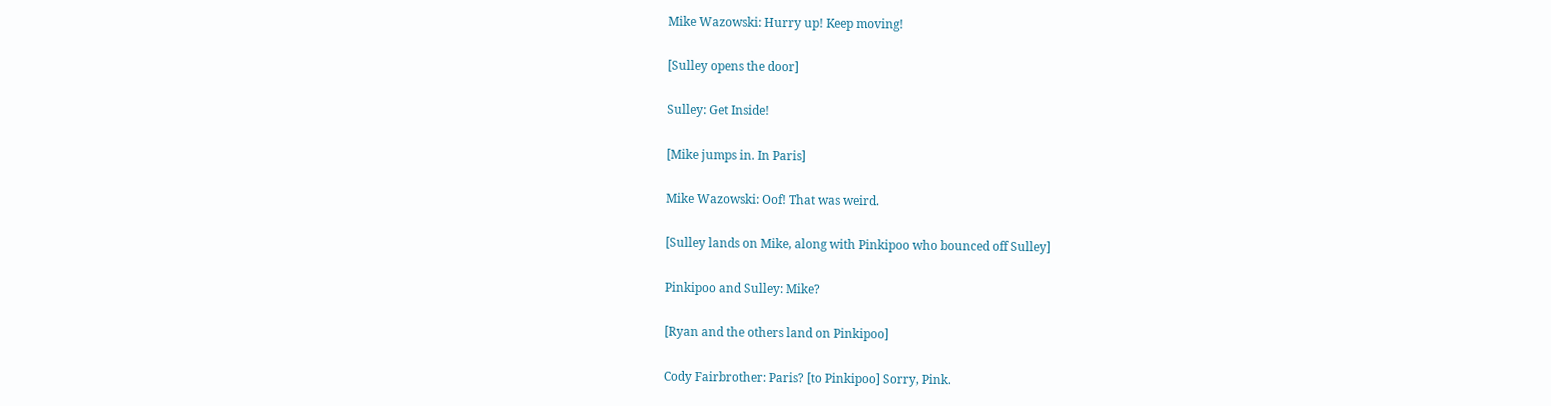Mike Wazowski: Hurry up! Keep moving!

[Sulley opens the door]

Sulley: Get Inside!

[Mike jumps in. In Paris]

Mike Wazowski: Oof! That was weird.

[Sulley lands on Mike, along with Pinkipoo who bounced off Sulley]

Pinkipoo and Sulley: Mike?

[Ryan and the others land on Pinkipoo]

Cody Fairbrother: Paris? [to Pinkipoo] Sorry, Pink.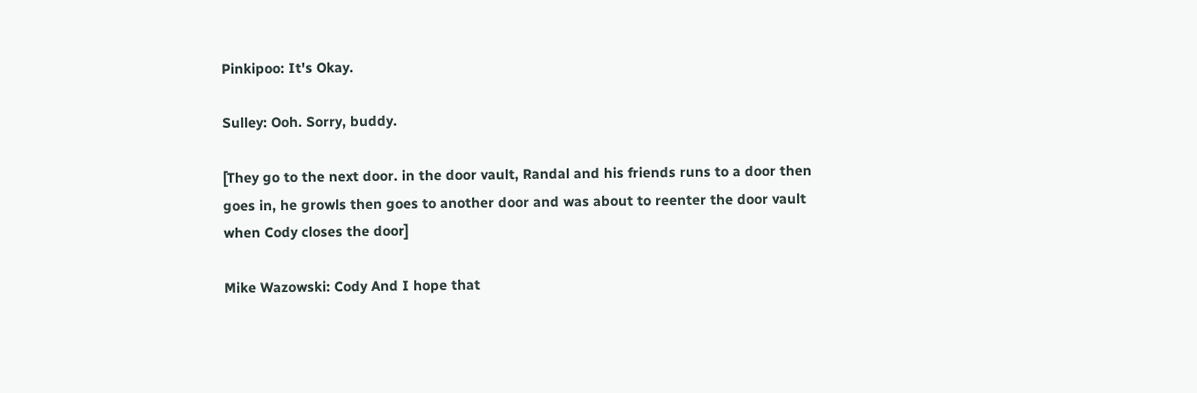Pinkipoo: It's Okay.

Sulley: Ooh. Sorry, buddy.

[They go to the next door. in the door vault, Randal and his friends runs to a door then goes in, he growls then goes to another door and was about to reenter the door vault when Cody closes the door]

Mike Wazowski: Cody And I hope that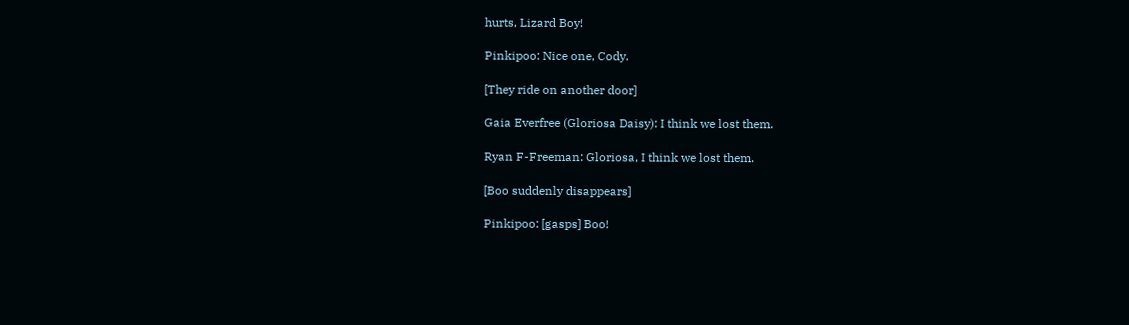hurts, Lizard Boy!

Pinkipoo: Nice one, Cody.

[They ride on another door]

Gaia Everfree (Gloriosa Daisy): I think we lost them.

Ryan F-Freeman: Gloriosa, I think we lost them.

[Boo suddenly disappears]

Pinkipoo: [gasps] Boo!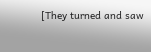[They turned and saw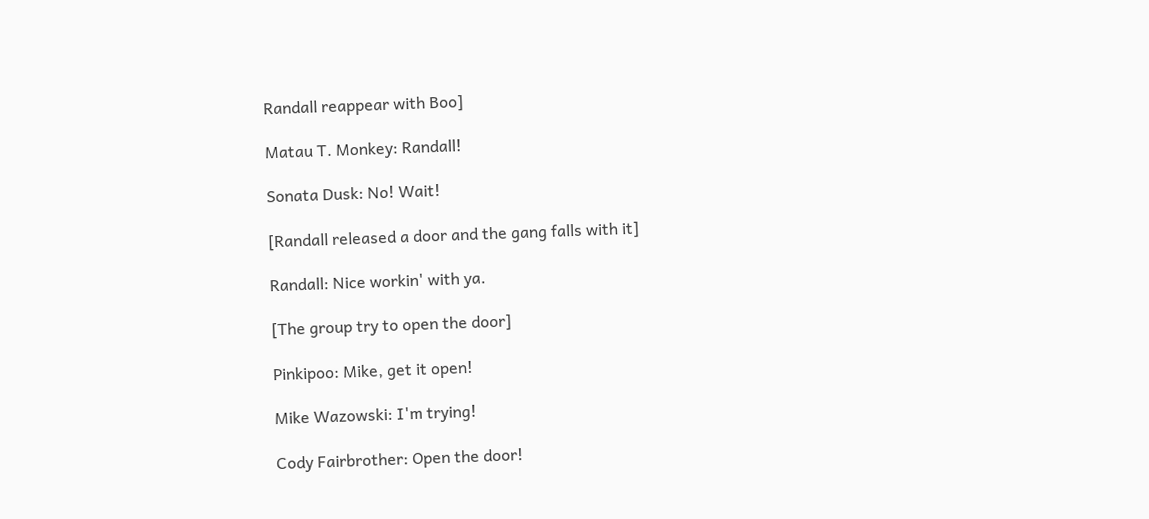Randall reappear with Boo]

Matau T. Monkey: Randall!

Sonata Dusk: No! Wait!

[Randall released a door and the gang falls with it]

Randall: Nice workin' with ya.

[The group try to open the door]

Pinkipoo: Mike, get it open!

Mike Wazowski: I'm trying!

Cody Fairbrother: Open the door!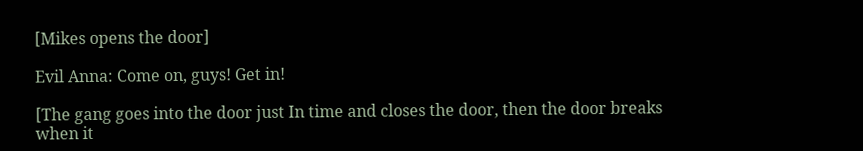[Mikes opens the door]

Evil Anna: Come on, guys! Get in!

[The gang goes into the door just In time and closes the door, then the door breaks when it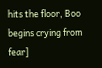hits the floor, Boo begins crying from fear]